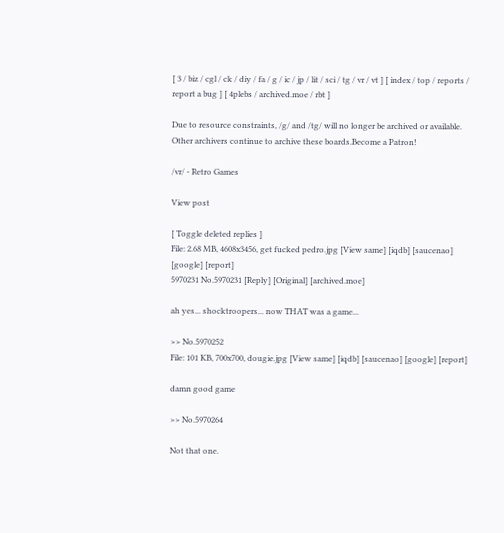[ 3 / biz / cgl / ck / diy / fa / g / ic / jp / lit / sci / tg / vr / vt ] [ index / top / reports / report a bug ] [ 4plebs / archived.moe / rbt ]

Due to resource constraints, /g/ and /tg/ will no longer be archived or available. Other archivers continue to archive these boards.Become a Patron!

/vr/ - Retro Games

View post

[ Toggle deleted replies ]
File: 2.68 MB, 4608x3456, get fucked pedro.jpg [View same] [iqdb] [saucenao] [google] [report]
5970231 No.5970231 [Reply] [Original] [archived.moe]

ah yes... shocktroopers... now THAT was a game...

>> No.5970252
File: 101 KB, 700x700, dougie.jpg [View same] [iqdb] [saucenao] [google] [report]

damn good game

>> No.5970264

Not that one.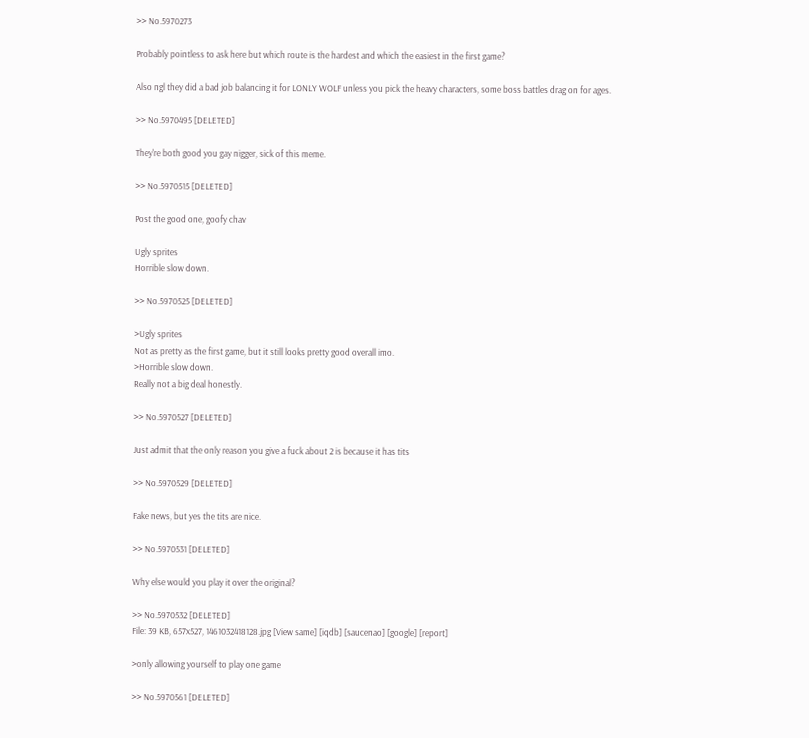>> No.5970273

Probably pointless to ask here but which route is the hardest and which the easiest in the first game?

Also ngl they did a bad job balancing it for LONLY WOLF unless you pick the heavy characters, some boss battles drag on for ages.

>> No.5970495 [DELETED]

They're both good you gay nigger, sick of this meme.

>> No.5970515 [DELETED]

Post the good one, goofy chav

Ugly sprites
Horrible slow down.

>> No.5970525 [DELETED]

>Ugly sprites
Not as pretty as the first game, but it still looks pretty good overall imo.
>Horrible slow down.
Really not a big deal honestly.

>> No.5970527 [DELETED]

Just admit that the only reason you give a fuck about 2 is because it has tits

>> No.5970529 [DELETED]

Fake news, but yes the tits are nice.

>> No.5970531 [DELETED]

Why else would you play it over the original?

>> No.5970532 [DELETED]
File: 39 KB, 657x527, 1461032418128.jpg [View same] [iqdb] [saucenao] [google] [report]

>only allowing yourself to play one game

>> No.5970561 [DELETED]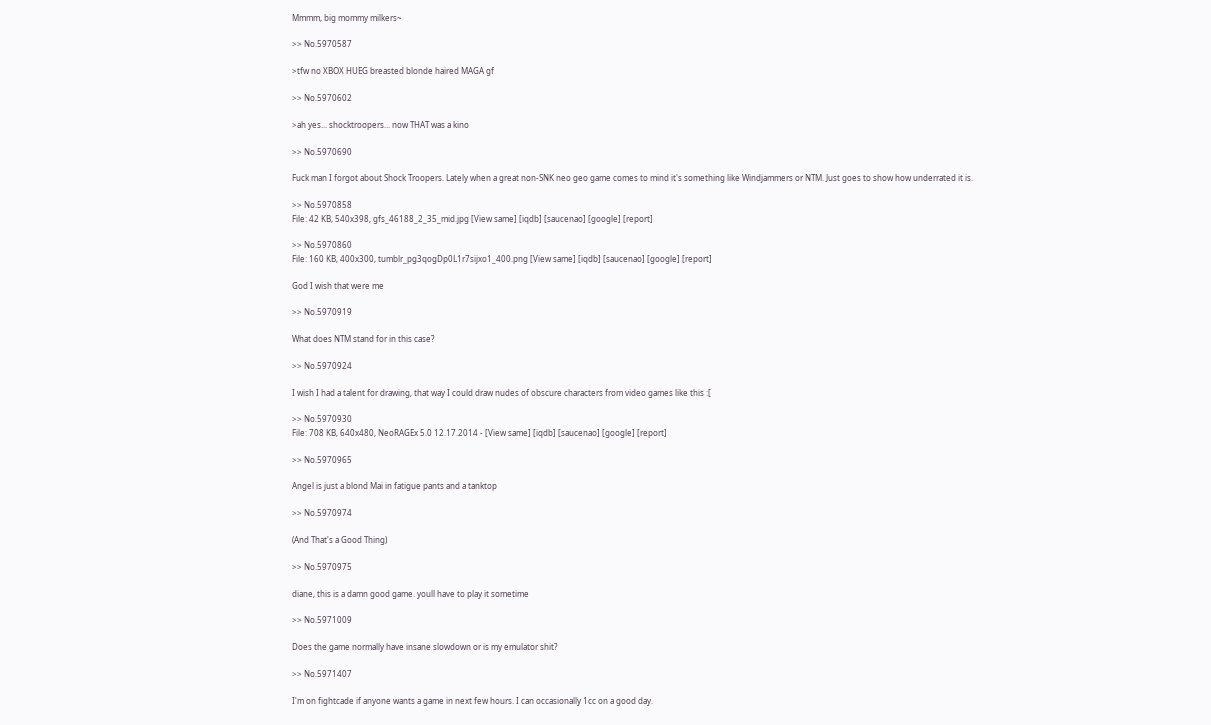Mmmm, big mommy milkers~

>> No.5970587

>tfw no XBOX HUEG breasted blonde haired MAGA gf

>> No.5970602

>ah yes... shocktroopers... now THAT was a kino

>> No.5970690

Fuck man I forgot about Shock Troopers. Lately when a great non-SNK neo geo game comes to mind it's something like Windjammers or NTM. Just goes to show how underrated it is.

>> No.5970858
File: 42 KB, 540x398, gfs_46188_2_35_mid.jpg [View same] [iqdb] [saucenao] [google] [report]

>> No.5970860
File: 160 KB, 400x300, tumblr_pg3qogDp0L1r7sijxo1_400.png [View same] [iqdb] [saucenao] [google] [report]

God I wish that were me

>> No.5970919

What does NTM stand for in this case?

>> No.5970924

I wish I had a talent for drawing, that way I could draw nudes of obscure characters from video games like this :[

>> No.5970930
File: 708 KB, 640x480, NeoRAGEx 5.0 12.17.2014 - [View same] [iqdb] [saucenao] [google] [report]

>> No.5970965

Angel is just a blond Mai in fatigue pants and a tanktop

>> No.5970974

(And That's a Good Thing)

>> No.5970975

diane, this is a damn good game. youll have to play it sometime

>> No.5971009

Does the game normally have insane slowdown or is my emulator shit?

>> No.5971407

I'm on fightcade if anyone wants a game in next few hours. I can occasionally 1cc on a good day.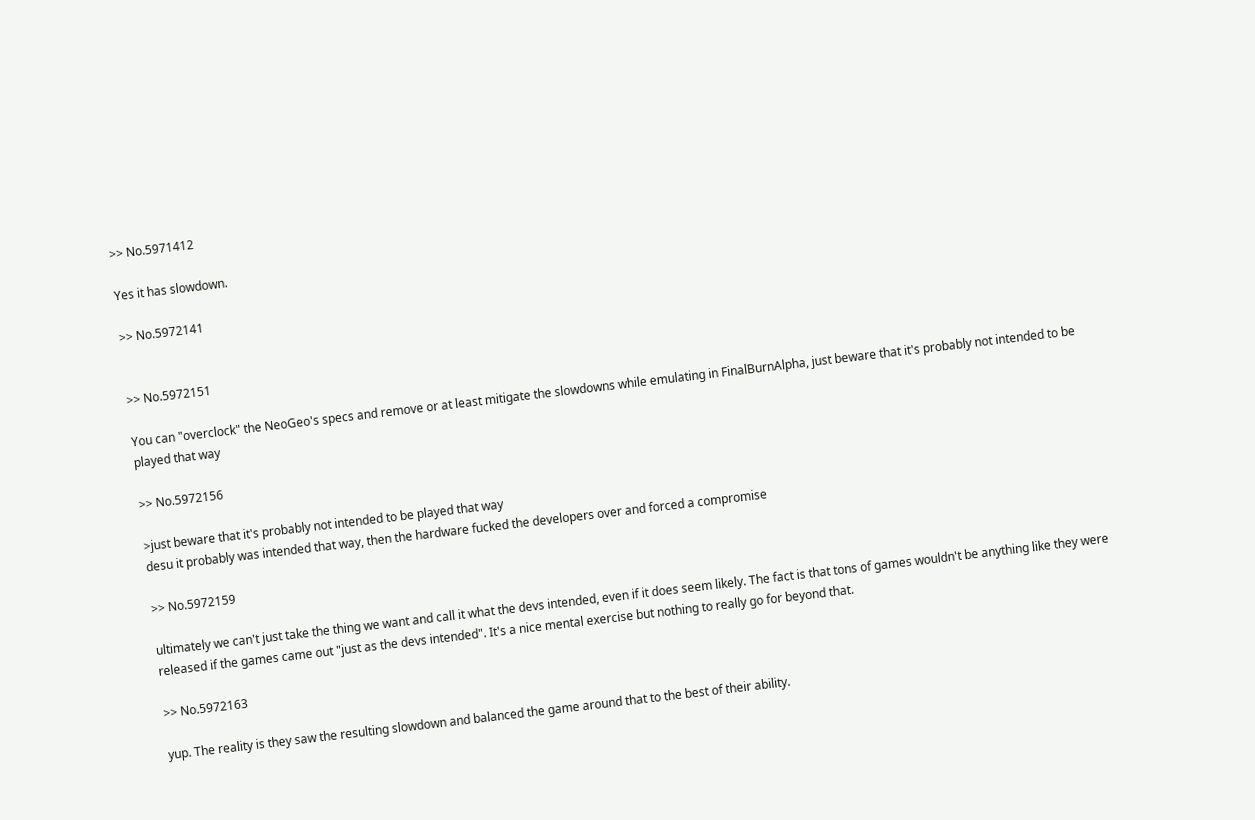>> No.5971412

Yes it has slowdown.

>> No.5972141


>> No.5972151

You can "overclock" the NeoGeo's specs and remove or at least mitigate the slowdowns while emulating in FinalBurnAlpha, just beware that it's probably not intended to be played that way

>> No.5972156

>just beware that it's probably not intended to be played that way
desu it probably was intended that way, then the hardware fucked the developers over and forced a compromise

>> No.5972159

ultimately we can't just take the thing we want and call it what the devs intended, even if it does seem likely. The fact is that tons of games wouldn't be anything like they were released if the games came out "just as the devs intended". It's a nice mental exercise but nothing to really go for beyond that.

>> No.5972163

yup. The reality is they saw the resulting slowdown and balanced the game around that to the best of their ability.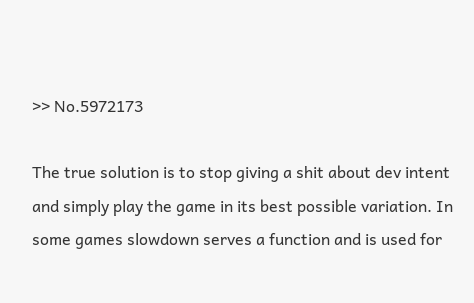>> No.5972173

The true solution is to stop giving a shit about dev intent and simply play the game in its best possible variation. In some games slowdown serves a function and is used for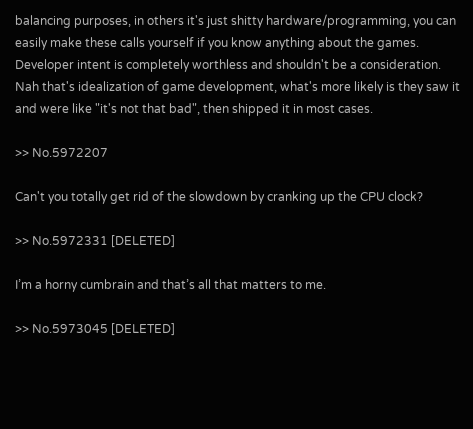balancing purposes, in others it's just shitty hardware/programming, you can easily make these calls yourself if you know anything about the games. Developer intent is completely worthless and shouldn't be a consideration.
Nah that's idealization of game development, what's more likely is they saw it and were like "it's not that bad", then shipped it in most cases.

>> No.5972207

Can't you totally get rid of the slowdown by cranking up the CPU clock?

>> No.5972331 [DELETED]

I’m a horny cumbrain and that’s all that matters to me.

>> No.5973045 [DELETED]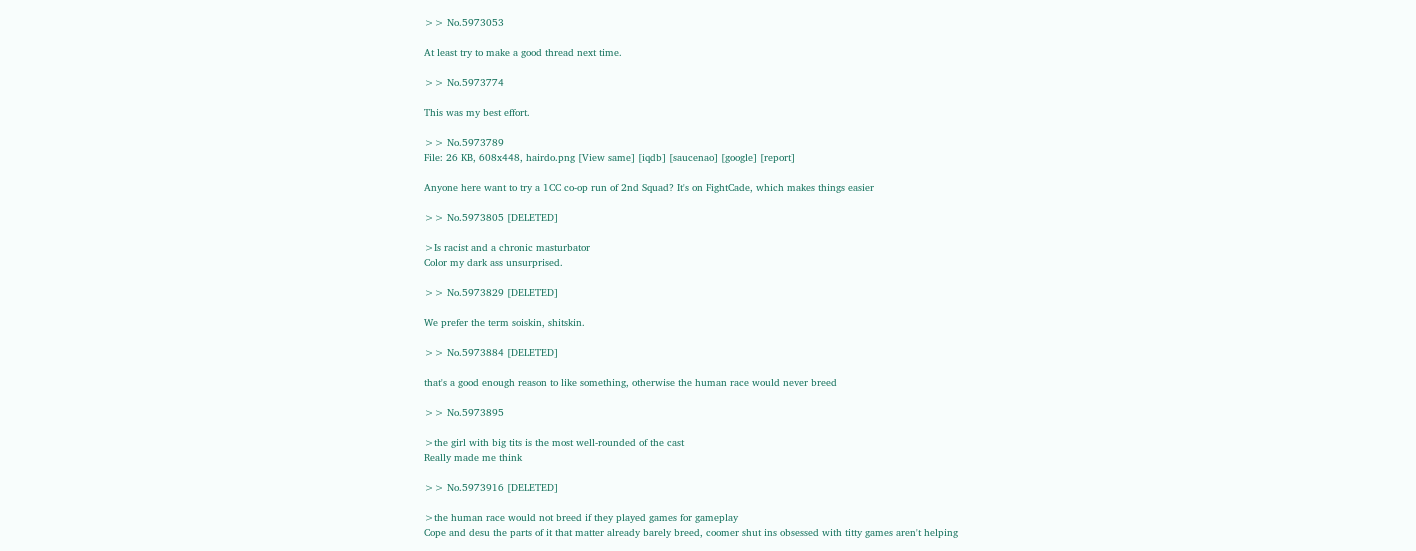>> No.5973053

At least try to make a good thread next time.

>> No.5973774

This was my best effort.

>> No.5973789
File: 26 KB, 608x448, hairdo.png [View same] [iqdb] [saucenao] [google] [report]

Anyone here want to try a 1CC co-op run of 2nd Squad? It's on FightCade, which makes things easier

>> No.5973805 [DELETED]

>Is racist and a chronic masturbator
Color my dark ass unsurprised.

>> No.5973829 [DELETED]

We prefer the term soiskin, shitskin.

>> No.5973884 [DELETED]

that's a good enough reason to like something, otherwise the human race would never breed

>> No.5973895

>the girl with big tits is the most well-rounded of the cast
Really made me think

>> No.5973916 [DELETED]

>the human race would not breed if they played games for gameplay
Cope and desu the parts of it that matter already barely breed, coomer shut ins obsessed with titty games aren't helping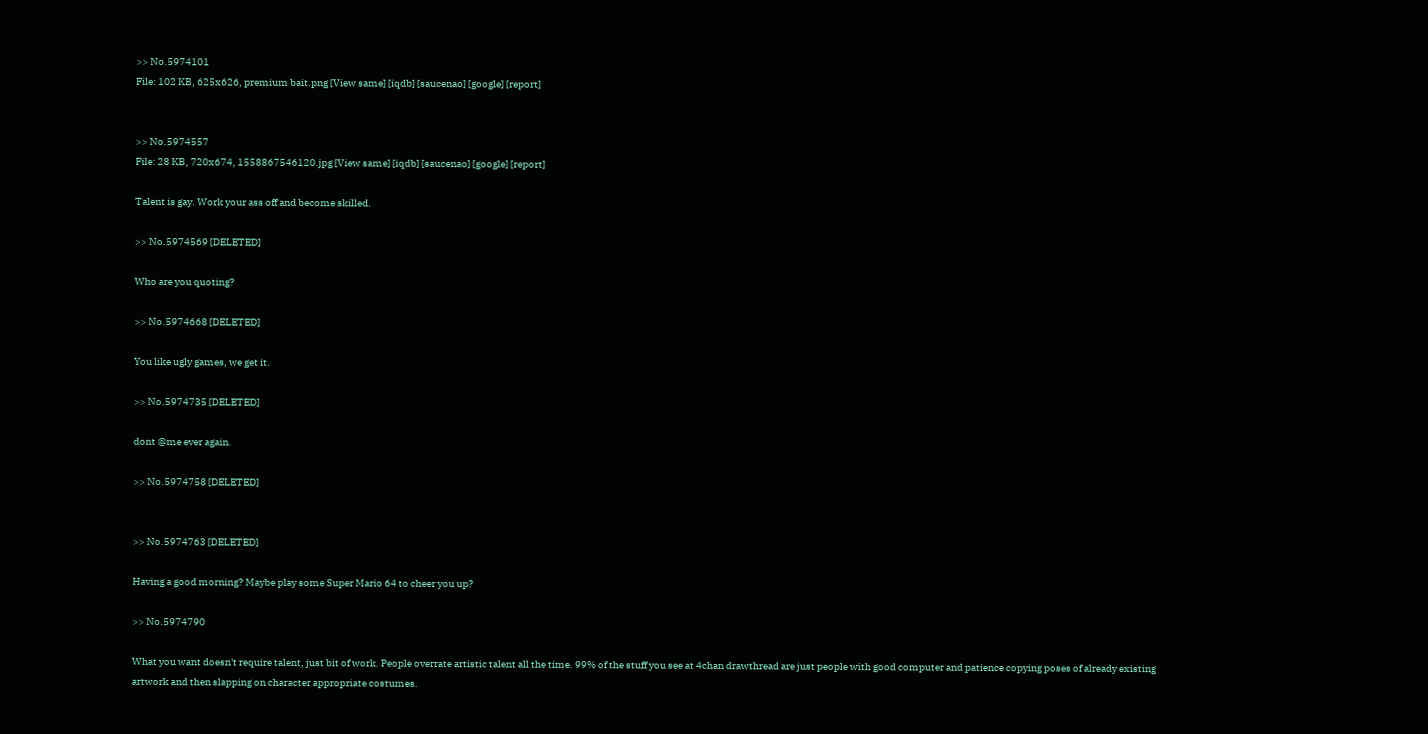>> No.5974101
File: 102 KB, 625x626, premium bait.png [View same] [iqdb] [saucenao] [google] [report]


>> No.5974557
File: 28 KB, 720x674, 1558867546120.jpg [View same] [iqdb] [saucenao] [google] [report]

Talent is gay. Work your ass off and become skilled.

>> No.5974569 [DELETED]

Who are you quoting?

>> No.5974668 [DELETED]

You like ugly games, we get it.

>> No.5974735 [DELETED]

dont @me ever again.

>> No.5974758 [DELETED]


>> No.5974763 [DELETED]

Having a good morning? Maybe play some Super Mario 64 to cheer you up?

>> No.5974790

What you want doesn't require talent, just bit of work. People overrate artistic talent all the time. 99% of the stuff you see at 4chan drawthread are just people with good computer and patience copying poses of already existing artwork and then slapping on character appropriate costumes.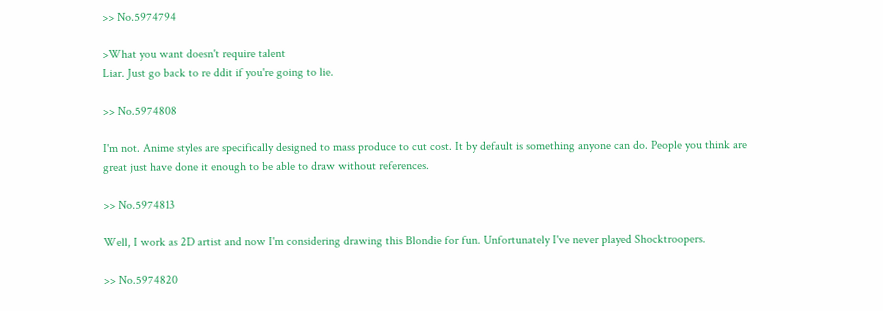>> No.5974794

>What you want doesn't require talent
Liar. Just go back to re ddit if you're going to lie.

>> No.5974808

I'm not. Anime styles are specifically designed to mass produce to cut cost. It by default is something anyone can do. People you think are great just have done it enough to be able to draw without references.

>> No.5974813

Well, I work as 2D artist and now I'm considering drawing this Blondie for fun. Unfortunately I've never played Shocktroopers.

>> No.5974820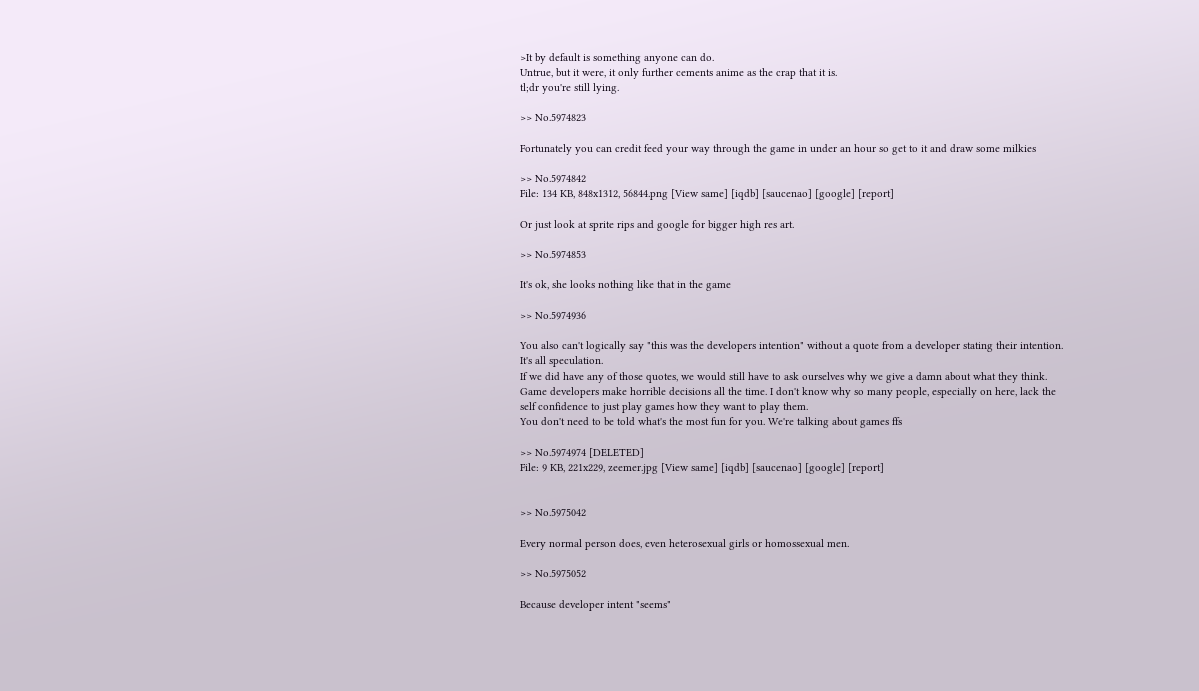>It by default is something anyone can do.
Untrue, but it were, it only further cements anime as the crap that it is.
tl;dr you're still lying.

>> No.5974823

Fortunately you can credit feed your way through the game in under an hour so get to it and draw some milkies

>> No.5974842
File: 134 KB, 848x1312, 56844.png [View same] [iqdb] [saucenao] [google] [report]

Or just look at sprite rips and google for bigger high res art.

>> No.5974853

It's ok, she looks nothing like that in the game

>> No.5974936

You also can't logically say "this was the developers intention" without a quote from a developer stating their intention. It's all speculation.
If we did have any of those quotes, we would still have to ask ourselves why we give a damn about what they think.
Game developers make horrible decisions all the time. I don't know why so many people, especially on here, lack the self confidence to just play games how they want to play them.
You don't need to be told what's the most fun for you. We're talking about games ffs

>> No.5974974 [DELETED]
File: 9 KB, 221x229, zeemer.jpg [View same] [iqdb] [saucenao] [google] [report]


>> No.5975042

Every normal person does, even heterosexual girls or homossexual men.

>> No.5975052

Because developer intent "seems"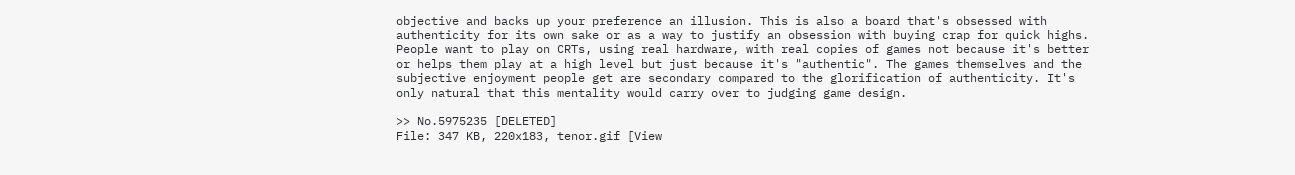objective and backs up your preference an illusion. This is also a board that's obsessed with authenticity for its own sake or as a way to justify an obsession with buying crap for quick highs. People want to play on CRTs, using real hardware, with real copies of games not because it's better or helps them play at a high level but just because it's "authentic". The games themselves and the subjective enjoyment people get are secondary compared to the glorification of authenticity. It's only natural that this mentality would carry over to judging game design.

>> No.5975235 [DELETED]
File: 347 KB, 220x183, tenor.gif [View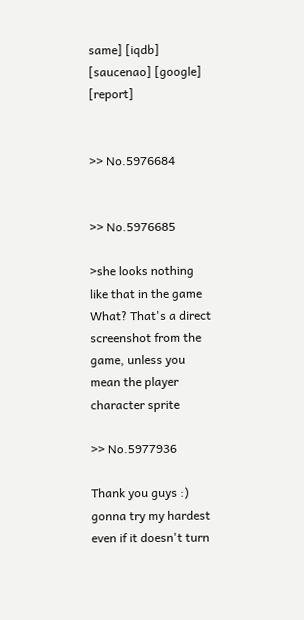same] [iqdb] [saucenao] [google] [report]


>> No.5976684


>> No.5976685

>she looks nothing like that in the game
What? That's a direct screenshot from the game, unless you mean the player character sprite

>> No.5977936

Thank you guys :) gonna try my hardest even if it doesn't turn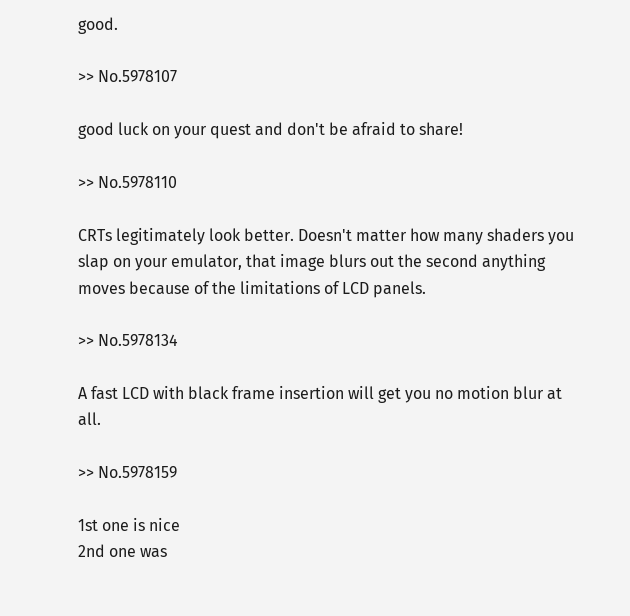good.

>> No.5978107

good luck on your quest and don't be afraid to share!

>> No.5978110

CRTs legitimately look better. Doesn't matter how many shaders you slap on your emulator, that image blurs out the second anything moves because of the limitations of LCD panels.

>> No.5978134

A fast LCD with black frame insertion will get you no motion blur at all.

>> No.5978159

1st one is nice
2nd one was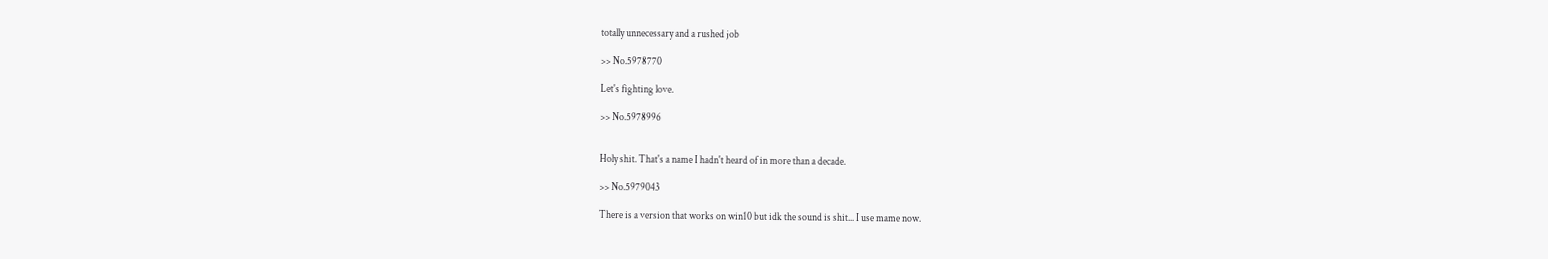totally unnecessary and a rushed job

>> No.5978770

Let's fighting love.

>> No.5978996


Holy shit. That's a name I hadn't heard of in more than a decade.

>> No.5979043

There is a version that works on win10 but idk the sound is shit... I use mame now.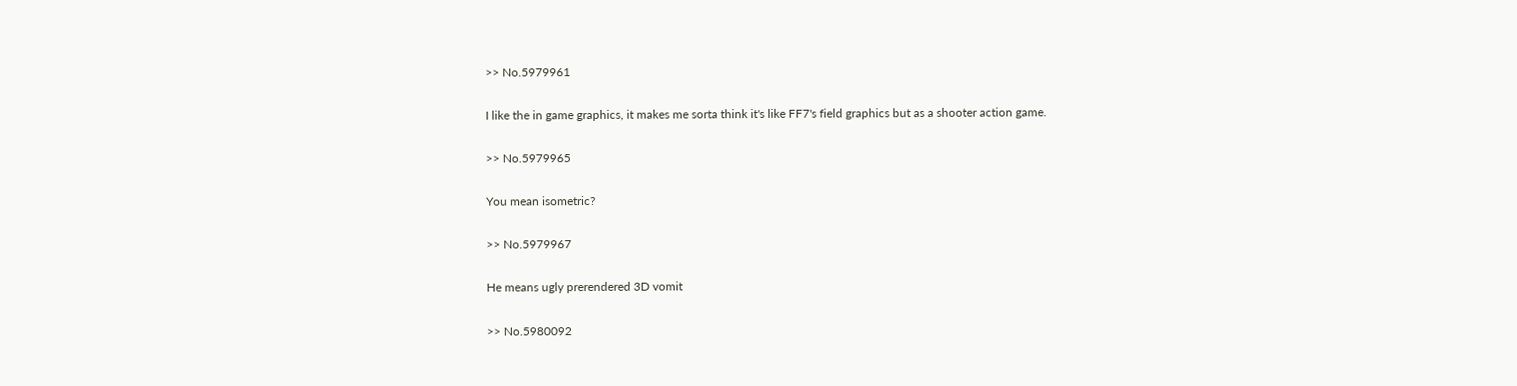>> No.5979961

I like the in game graphics, it makes me sorta think it's like FF7's field graphics but as a shooter action game.

>> No.5979965

You mean isometric?

>> No.5979967

He means ugly prerendered 3D vomit

>> No.5980092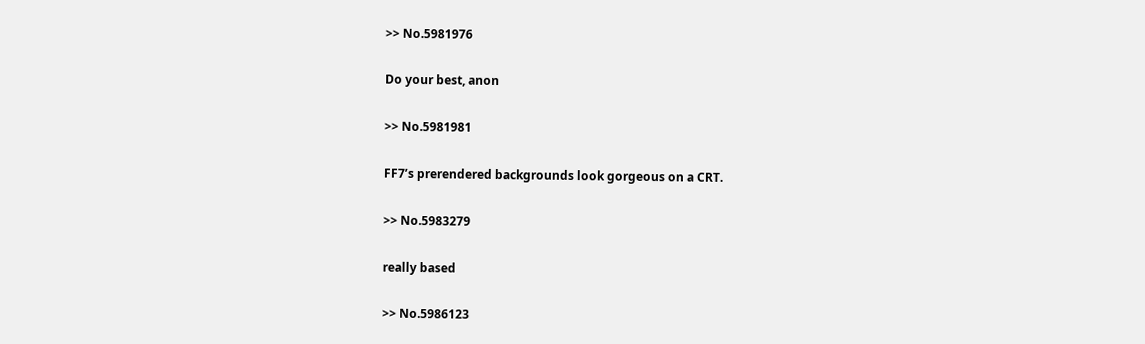>> No.5981976

Do your best, anon

>> No.5981981

FF7’s prerendered backgrounds look gorgeous on a CRT.

>> No.5983279

really based

>> No.5986123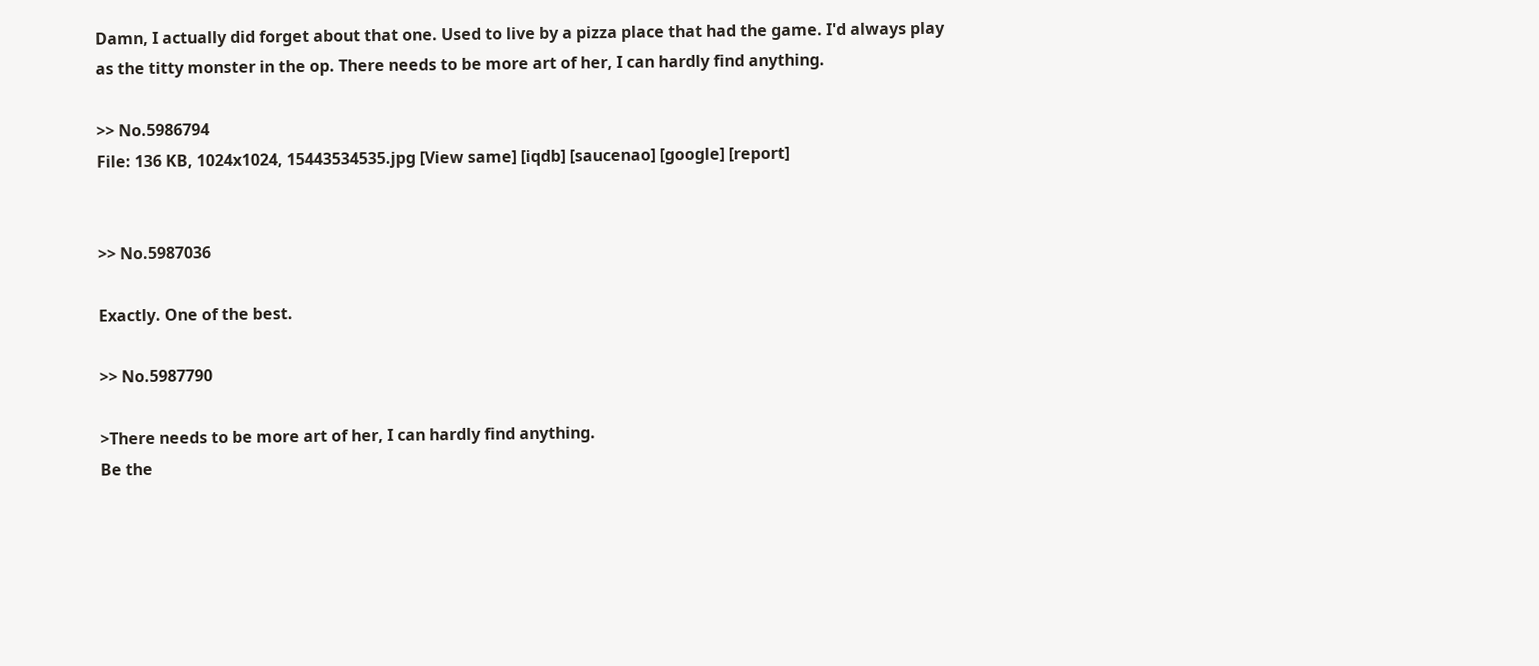Damn, I actually did forget about that one. Used to live by a pizza place that had the game. I'd always play as the titty monster in the op. There needs to be more art of her, I can hardly find anything.

>> No.5986794
File: 136 KB, 1024x1024, 15443534535.jpg [View same] [iqdb] [saucenao] [google] [report]


>> No.5987036

Exactly. One of the best.

>> No.5987790

>There needs to be more art of her, I can hardly find anything.
Be the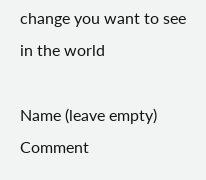change you want to see in the world

Name (leave empty)
Comment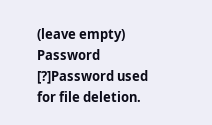(leave empty)
Password [?]Password used for file deletion.